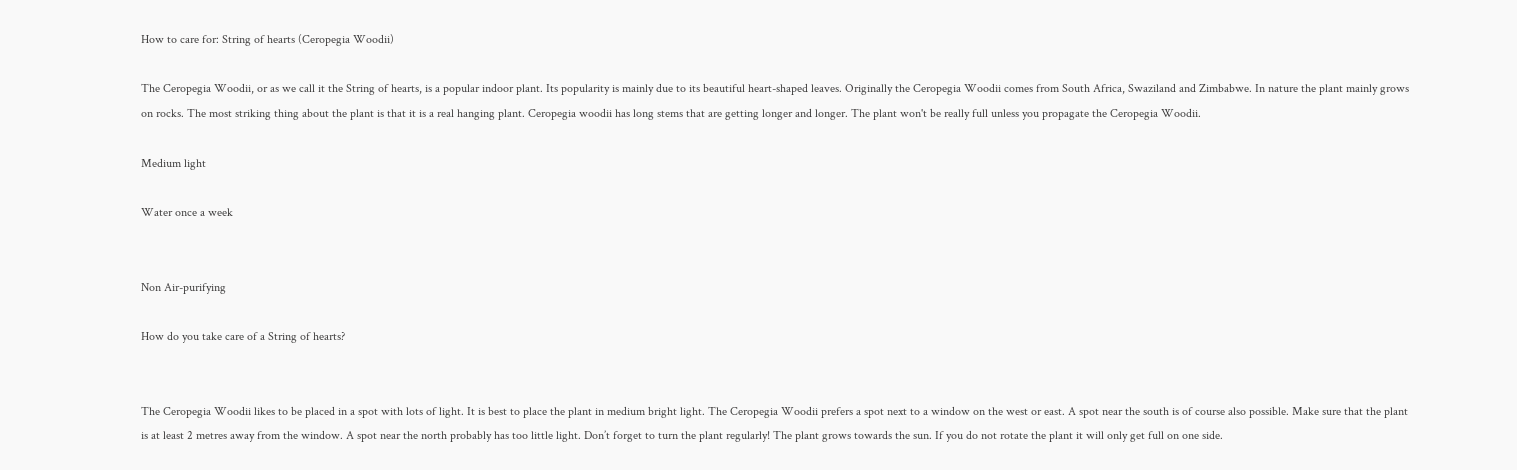How to care for: String of hearts (Ceropegia Woodii)

The Ceropegia Woodii, or as we call it the String of hearts, is a popular indoor plant. Its popularity is mainly due to its beautiful heart-shaped leaves. Originally the Ceropegia Woodii comes from South Africa, Swaziland and Zimbabwe. In nature the plant mainly grows on rocks. The most striking thing about the plant is that it is a real hanging plant. Ceropegia woodii has long stems that are getting longer and longer. The plant won't be really full unless you propagate the Ceropegia Woodii.

Medium light

Water once a week


Non Air-purifying

How do you take care of a String of hearts?


The Ceropegia Woodii likes to be placed in a spot with lots of light. It is best to place the plant in medium bright light. The Ceropegia Woodii prefers a spot next to a window on the west or east. A spot near the south is of course also possible. Make sure that the plant is at least 2 metres away from the window. A spot near the north probably has too little light. Don’t forget to turn the plant regularly! The plant grows towards the sun. If you do not rotate the plant it will only get full on one side.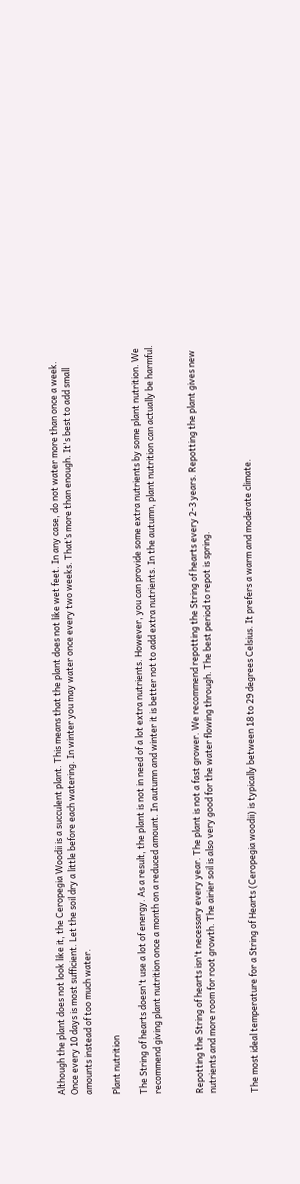Although the plant does not look like it, the Ceropegia Woodii is a succulent plant. This means that the plant does not like wet feet. In any case, do not water more than once a week. Once every 10 days is most sufficient. Let the soil dry a little before each watering. In winter you may water once every two weeks. That’s more than enough. It's best to add small amounts instead of too much water.

Plant nutrition

The String of hearts doesn't use a lot of energy. As a result, the plant is not in need of a lot extra nutrients. However, you can provide some extra nutrients by some plant nutrition. We recommend giving plant nutrition once a month on a reduced amount. In autumn and winter it is better not to add extra nutrients. In the autumn, plant nutrition can actually be harmful.


Repotting the String of hearts isn't necessary every year. The plant is not a fast grower. We recommend repotting the String of hearts every 2-3 years. Repotting the plant gives new nutrients and more room for root growth. The airier soil is also very good for the water flowing through. The best period to repot is spring.


The most ideal temperature for a String of Hearts (Ceropegia woodii) is typically between 18 to 29 degrees Celsius. It prefers a warm and moderate climate.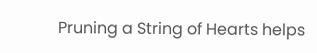Pruning a String of Hearts helps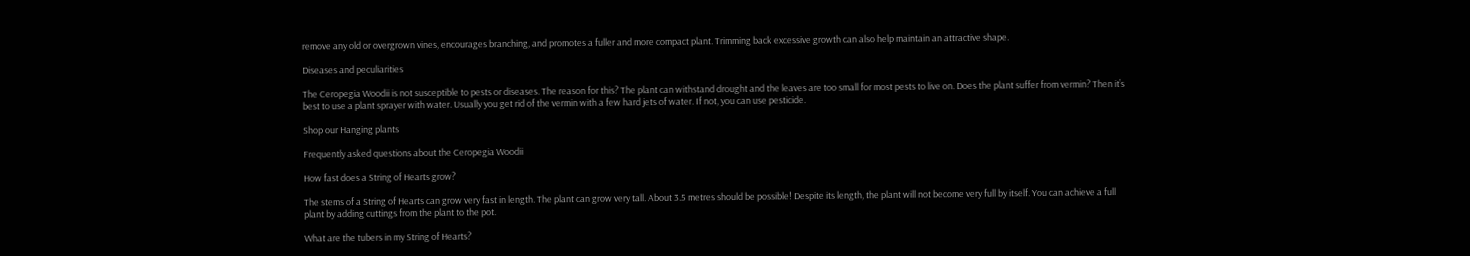remove any old or overgrown vines, encourages branching, and promotes a fuller and more compact plant. Trimming back excessive growth can also help maintain an attractive shape.

Diseases and peculiarities

The Ceropegia Woodii is not susceptible to pests or diseases. The reason for this? The plant can withstand drought and the leaves are too small for most pests to live on. Does the plant suffer from vermin? Then it’s best to use a plant sprayer with water. Usually you get rid of the vermin with a few hard jets of water. If not, you can use pesticide.

Shop our Hanging plants

Frequently asked questions about the Ceropegia Woodii

How fast does a String of Hearts grow?

The stems of a String of Hearts can grow very fast in length. The plant can grow very tall. About 3.5 metres should be possible! Despite its length, the plant will not become very full by itself. You can achieve a full plant by adding cuttings from the plant to the pot.

What are the tubers in my String of Hearts?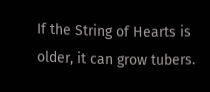If the String of Hearts is older, it can grow tubers.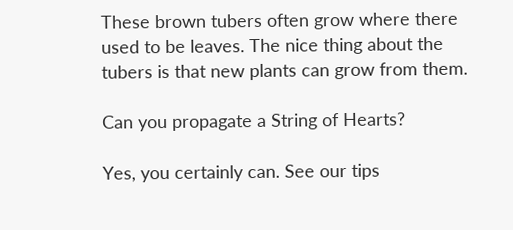These brown tubers often grow where there used to be leaves. The nice thing about the tubers is that new plants can grow from them.

Can you propagate a String of Hearts?

Yes, you certainly can. See our tips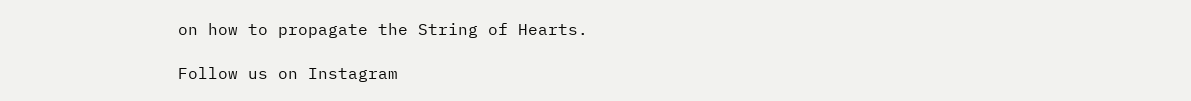on how to propagate the String of Hearts.

Follow us on Instagram